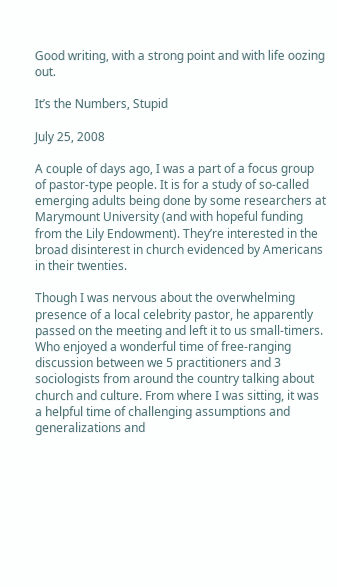Good writing, with a strong point and with life oozing out.

It’s the Numbers, Stupid

July 25, 2008

A couple of days ago, I was a part of a focus group of pastor-type people. It is for a study of so-called emerging adults being done by some researchers at Marymount University (and with hopeful funding from the Lily Endowment). They’re interested in the broad disinterest in church evidenced by Americans in their twenties.

Though I was nervous about the overwhelming presence of a local celebrity pastor, he apparently passed on the meeting and left it to us small-timers. Who enjoyed a wonderful time of free-ranging discussion between we 5 practitioners and 3 sociologists from around the country talking about church and culture. From where I was sitting, it was a helpful time of challenging assumptions and generalizations and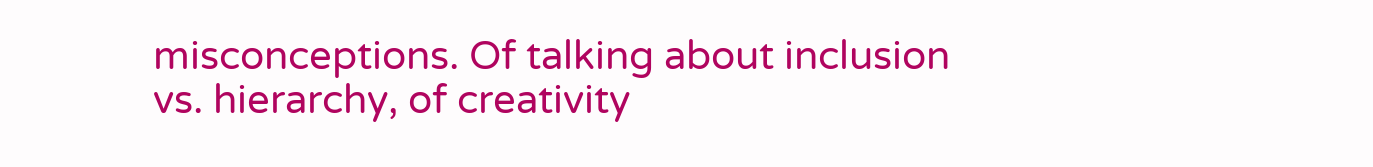misconceptions. Of talking about inclusion vs. hierarchy, of creativity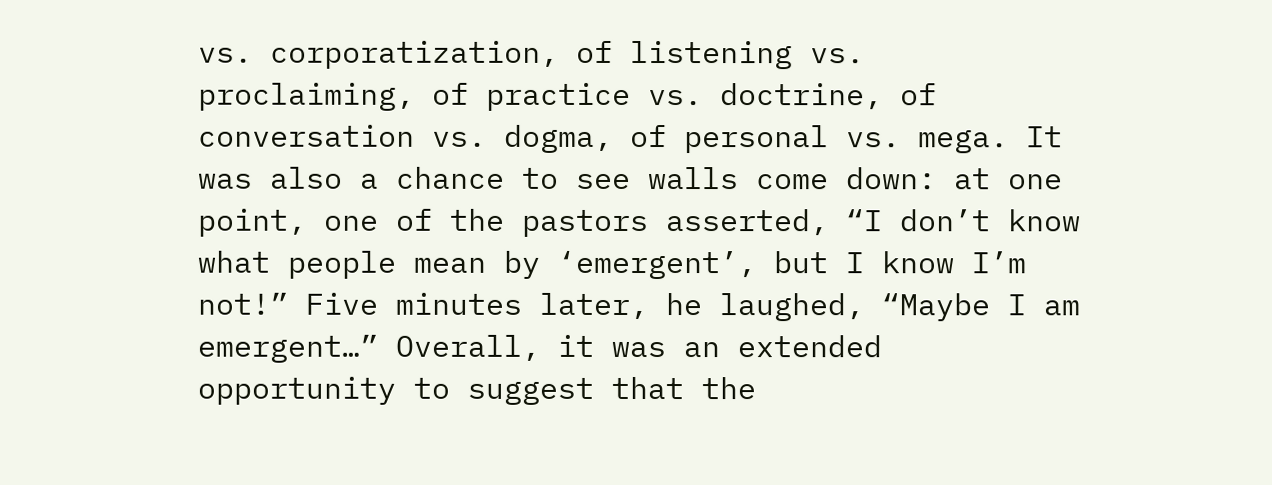vs. corporatization, of listening vs. proclaiming, of practice vs. doctrine, of conversation vs. dogma, of personal vs. mega. It was also a chance to see walls come down: at one point, one of the pastors asserted, “I don’t know what people mean by ‘emergent’, but I know I’m not!” Five minutes later, he laughed, “Maybe I am emergent…” Overall, it was an extended opportunity to suggest that the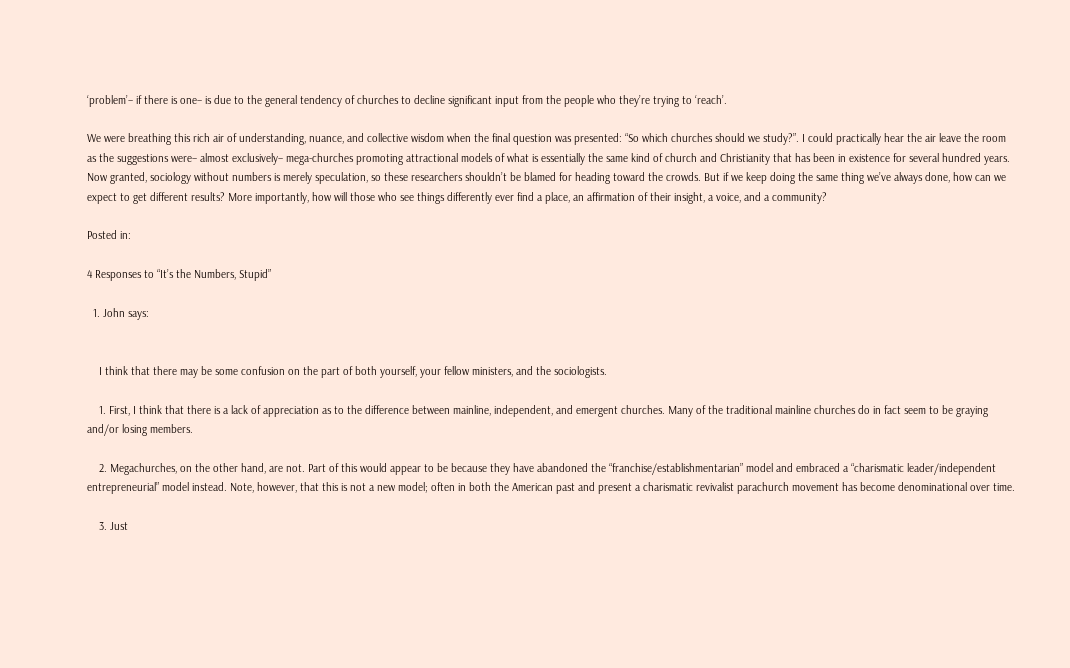‘problem’– if there is one– is due to the general tendency of churches to decline significant input from the people who they’re trying to ‘reach’.

We were breathing this rich air of understanding, nuance, and collective wisdom when the final question was presented: “So which churches should we study?”. I could practically hear the air leave the room as the suggestions were– almost exclusively– mega-churches promoting attractional models of what is essentially the same kind of church and Christianity that has been in existence for several hundred years. Now granted, sociology without numbers is merely speculation, so these researchers shouldn’t be blamed for heading toward the crowds. But if we keep doing the same thing we’ve always done, how can we expect to get different results? More importantly, how will those who see things differently ever find a place, an affirmation of their insight, a voice, and a community?

Posted in:

4 Responses to “It’s the Numbers, Stupid”

  1. John says:


    I think that there may be some confusion on the part of both yourself, your fellow ministers, and the sociologists.

    1. First, I think that there is a lack of appreciation as to the difference between mainline, independent, and emergent churches. Many of the traditional mainline churches do in fact seem to be graying and/or losing members.

    2. Megachurches, on the other hand, are not. Part of this would appear to be because they have abandoned the “franchise/establishmentarian” model and embraced a “charismatic leader/independent entrepreneurial” model instead. Note, however, that this is not a new model; often in both the American past and present a charismatic revivalist parachurch movement has become denominational over time.

    3. Just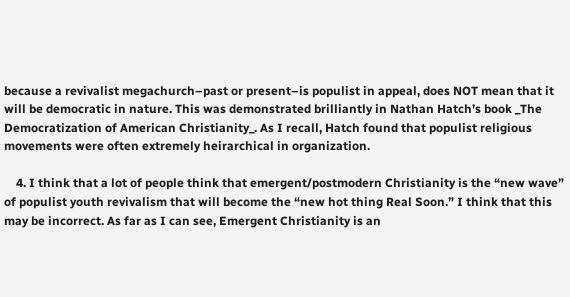because a revivalist megachurch–past or present–is populist in appeal, does NOT mean that it will be democratic in nature. This was demonstrated brilliantly in Nathan Hatch’s book _The Democratization of American Christianity_. As I recall, Hatch found that populist religious movements were often extremely heirarchical in organization.

    4. I think that a lot of people think that emergent/postmodern Christianity is the “new wave” of populist youth revivalism that will become the “new hot thing Real Soon.” I think that this may be incorrect. As far as I can see, Emergent Christianity is an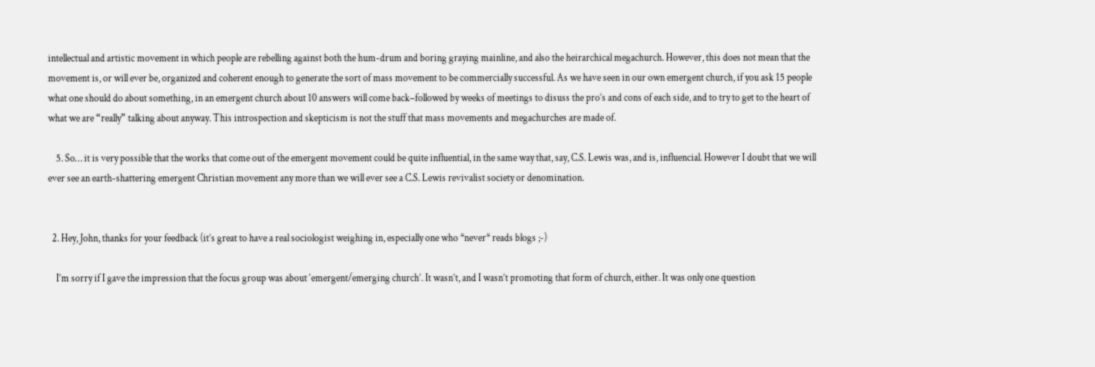intellectual and artistic movement in which people are rebelling against both the hum-drum and boring graying mainline, and also the heirarchical megachurch. However, this does not mean that the movement is, or will ever be, organized and coherent enough to generate the sort of mass movement to be commercially successful. As we have seen in our own emergent church, if you ask 15 people what one should do about something, in an emergent church about 10 answers will come back–followed by weeks of meetings to disuss the pro’s and cons of each side, and to try to get to the heart of what we are “really” talking about anyway. This introspection and skepticism is not the stuff that mass movements and megachurches are made of.

    5. So… it is very possible that the works that come out of the emergent movement could be quite influential, in the same way that, say, C.S. Lewis was, and is, influencial. However I doubt that we will ever see an earth-shattering emergent Christian movement any more than we will ever see a C.S. Lewis revivalist society or denomination.


  2. Hey, John, thanks for your feedback (it’s great to have a real sociologist weighing in, especially one who *never* reads blogs ;-)

    I’m sorry if I gave the impression that the focus group was about ‘emergent/emerging church’. It wasn’t, and I wasn’t promoting that form of church, either. It was only one question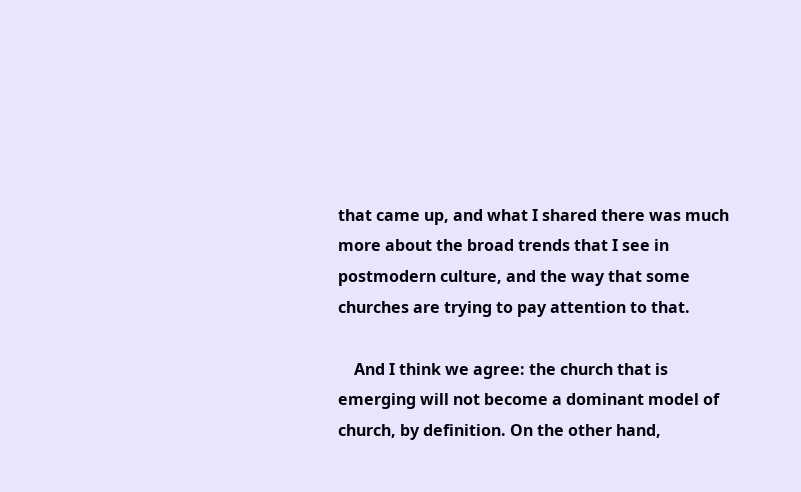that came up, and what I shared there was much more about the broad trends that I see in postmodern culture, and the way that some churches are trying to pay attention to that.

    And I think we agree: the church that is emerging will not become a dominant model of church, by definition. On the other hand,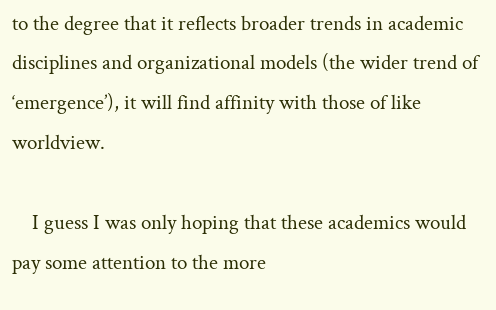to the degree that it reflects broader trends in academic disciplines and organizational models (the wider trend of ‘emergence’), it will find affinity with those of like worldview.

    I guess I was only hoping that these academics would pay some attention to the more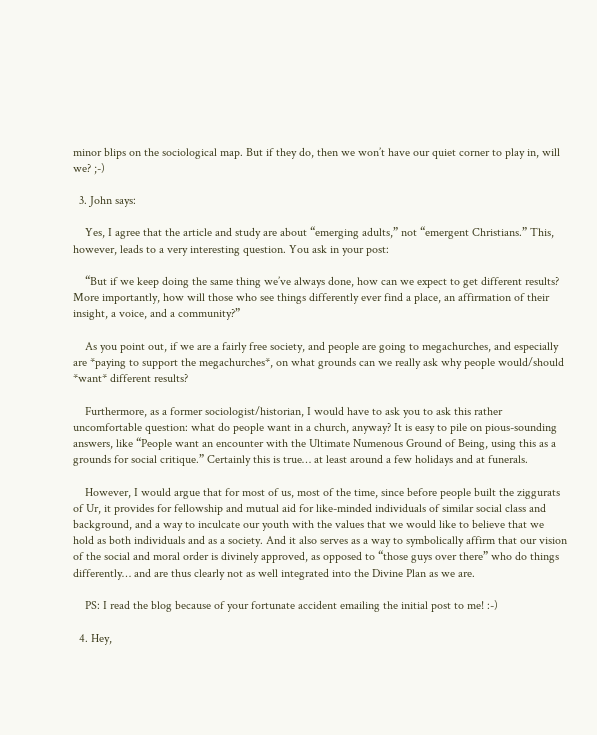minor blips on the sociological map. But if they do, then we won’t have our quiet corner to play in, will we? ;-)

  3. John says:

    Yes, I agree that the article and study are about “emerging adults,” not “emergent Christians.” This, however, leads to a very interesting question. You ask in your post:

    “But if we keep doing the same thing we’ve always done, how can we expect to get different results? More importantly, how will those who see things differently ever find a place, an affirmation of their insight, a voice, and a community?”

    As you point out, if we are a fairly free society, and people are going to megachurches, and especially are *paying to support the megachurches*, on what grounds can we really ask why people would/should *want* different results?

    Furthermore, as a former sociologist/historian, I would have to ask you to ask this rather uncomfortable question: what do people want in a church, anyway? It is easy to pile on pious-sounding answers, like “People want an encounter with the Ultimate Numenous Ground of Being, using this as a grounds for social critique.” Certainly this is true… at least around a few holidays and at funerals.

    However, I would argue that for most of us, most of the time, since before people built the ziggurats of Ur, it provides for fellowship and mutual aid for like-minded individuals of similar social class and background, and a way to inculcate our youth with the values that we would like to believe that we hold as both individuals and as a society. And it also serves as a way to symbolically affirm that our vision of the social and moral order is divinely approved, as opposed to “those guys over there” who do things differently… and are thus clearly not as well integrated into the Divine Plan as we are.

    PS: I read the blog because of your fortunate accident emailing the initial post to me! :-)

  4. Hey,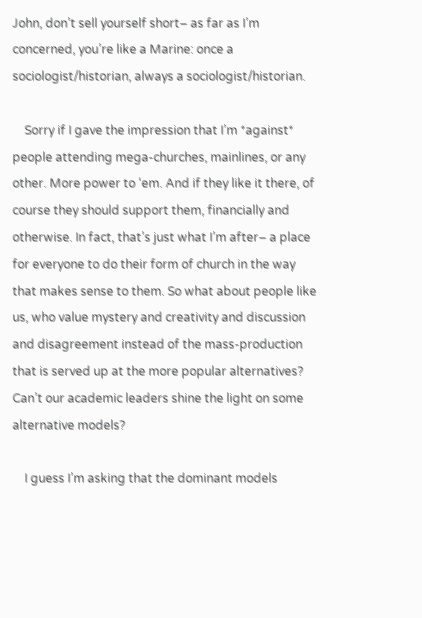John, don’t sell yourself short– as far as I’m concerned, you’re like a Marine: once a sociologist/historian, always a sociologist/historian.

    Sorry if I gave the impression that I’m *against* people attending mega-churches, mainlines, or any other. More power to ‘em. And if they like it there, of course they should support them, financially and otherwise. In fact, that’s just what I’m after– a place for everyone to do their form of church in the way that makes sense to them. So what about people like us, who value mystery and creativity and discussion and disagreement instead of the mass-production that is served up at the more popular alternatives? Can’t our academic leaders shine the light on some alternative models?

    I guess I’m asking that the dominant models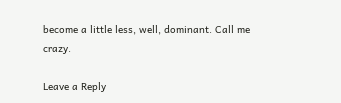become a little less, well, dominant. Call me crazy.

Leave a Reply